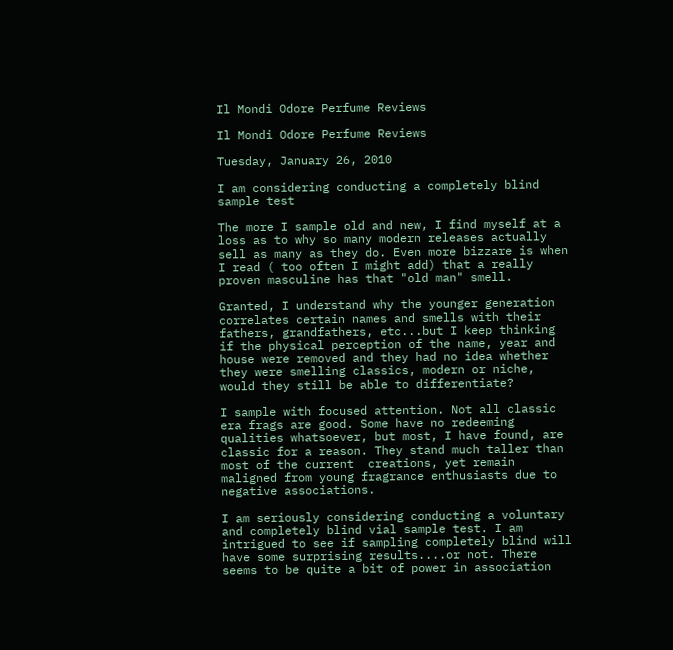Il Mondi Odore Perfume Reviews

Il Mondi Odore Perfume Reviews

Tuesday, January 26, 2010

I am considering conducting a completely blind sample test

The more I sample old and new, I find myself at a loss as to why so many modern releases actually sell as many as they do. Even more bizzare is when I read ( too often I might add) that a really proven masculine has that "old man" smell.

Granted, I understand why the younger generation correlates certain names and smells with their fathers, grandfathers, etc...but I keep thinking if the physical perception of the name, year and house were removed and they had no idea whether they were smelling classics, modern or niche, would they still be able to differentiate?

I sample with focused attention. Not all classic era frags are good. Some have no redeeming qualities whatsoever, but most, I have found, are classic for a reason. They stand much taller than most of the current  creations, yet remain maligned from young fragrance enthusiasts due to negative associations.

I am seriously considering conducting a voluntary and completely blind vial sample test. I am intrigued to see if sampling completely blind will have some surprising results....or not. There seems to be quite a bit of power in association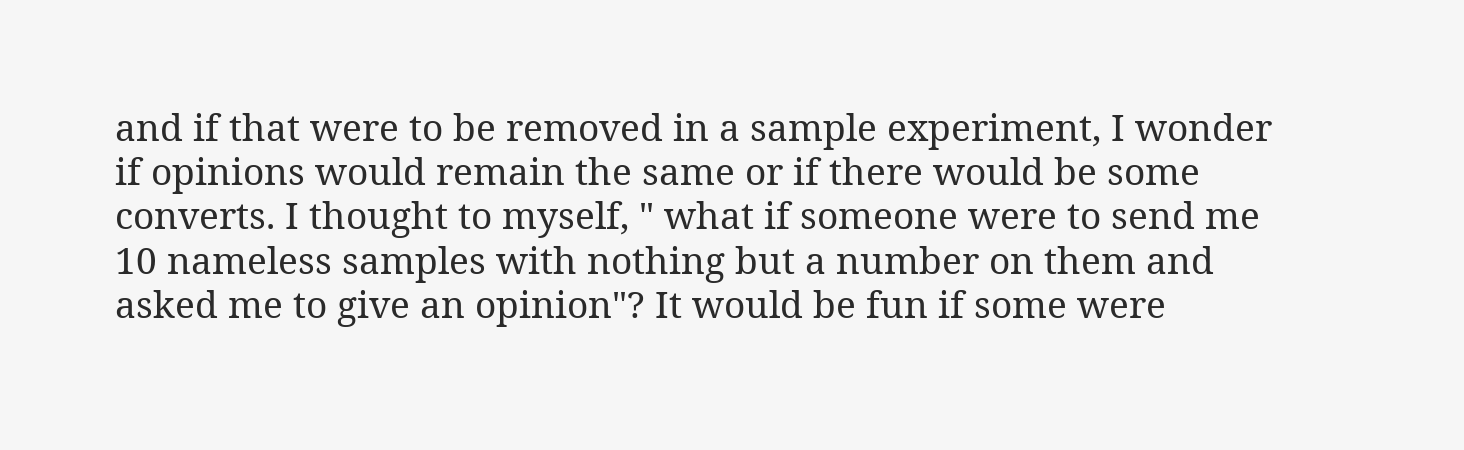and if that were to be removed in a sample experiment, I wonder if opinions would remain the same or if there would be some converts. I thought to myself, " what if someone were to send me 10 nameless samples with nothing but a number on them and asked me to give an opinion"? It would be fun if some were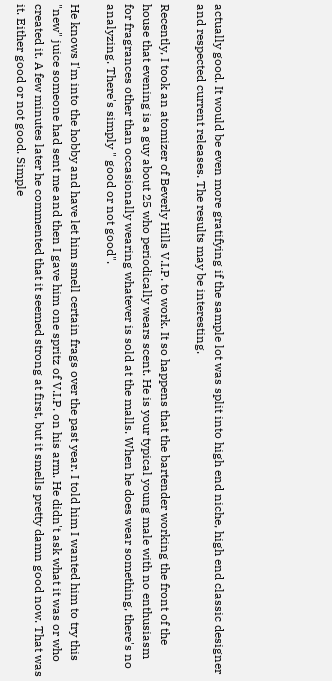actually good. It would be even more gratifying if the sample lot was split into high end niche, high end classic designer and respected current releases. The results may be interesting.

Recently, I took an atomizer of Beverly Hills V.I.P. to work. It so happens that the bartender working the front of the house that evening is a guy about 25 who periodically wears scent. He is your typical young male with no enthusiasm for fragrances other than occasionally wearing whatever is sold at the malls. When he does wear something, there's no analyzing. There's simply " good or not good".

He knows I'm into the hobby and have let him smell certain frags over the past year. I told him I wanted him to try this "new" juice someone had sent me and then I gave him one spritz of V.I.P. on his arm. He didn't ask what it was or who created it. A few minutes later he commented that it seemed strong at first, but it smells pretty damn good now. That was it. Either good or not good. Simple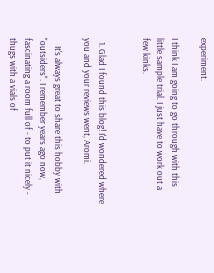experiment.

I think I am going to go through with this little sample trial. I just have to work out a few kinks.


  1. Glad I found this blog! I'd wondered where you and your reviews went, Aromi.

    It's always great to share this hobby with "outsiders". I remember years ago now, fascinating a room full of - to put it nicely - thugs with a vials of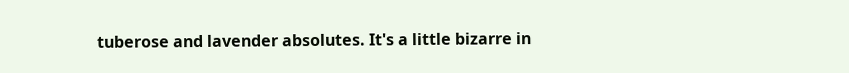tuberose and lavender absolutes. It's a little bizarre in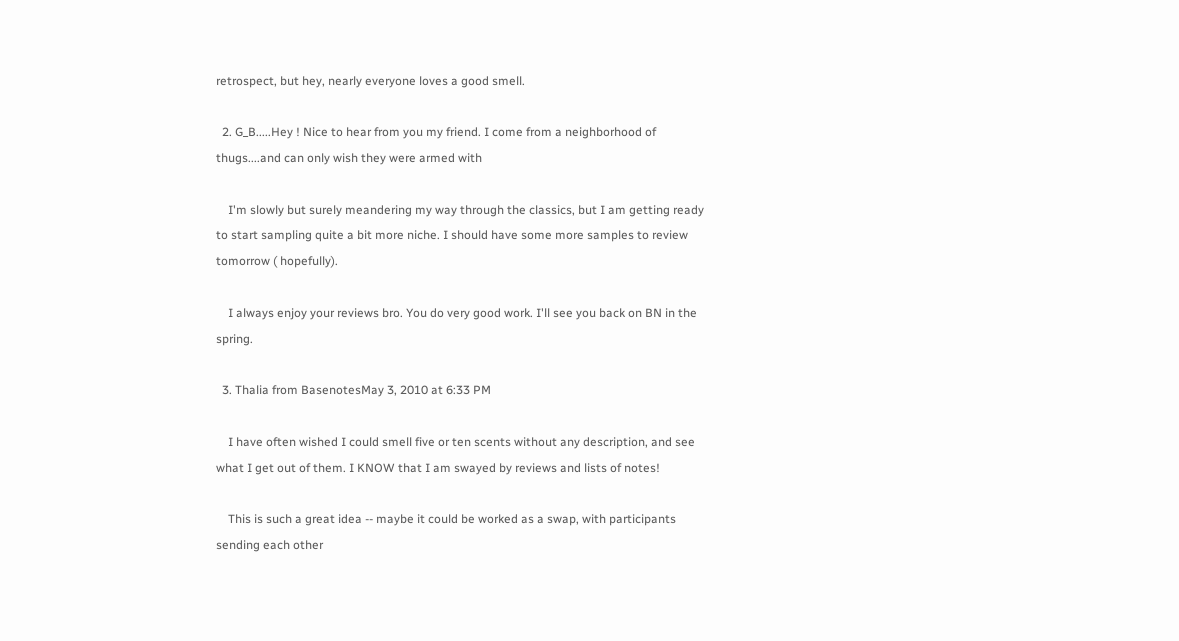retrospect, but hey, nearly everyone loves a good smell.

  2. G_B.....Hey ! Nice to hear from you my friend. I come from a neighborhood of thugs....and can only wish they were armed with

    I'm slowly but surely meandering my way through the classics, but I am getting ready to start sampling quite a bit more niche. I should have some more samples to review tomorrow ( hopefully).

    I always enjoy your reviews bro. You do very good work. I'll see you back on BN in the spring.

  3. Thalia from BasenotesMay 3, 2010 at 6:33 PM

    I have often wished I could smell five or ten scents without any description, and see what I get out of them. I KNOW that I am swayed by reviews and lists of notes!

    This is such a great idea -- maybe it could be worked as a swap, with participants sending each other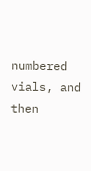numbered vials, and then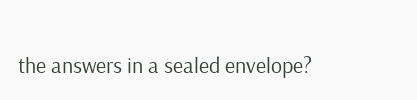the answers in a sealed envelope?